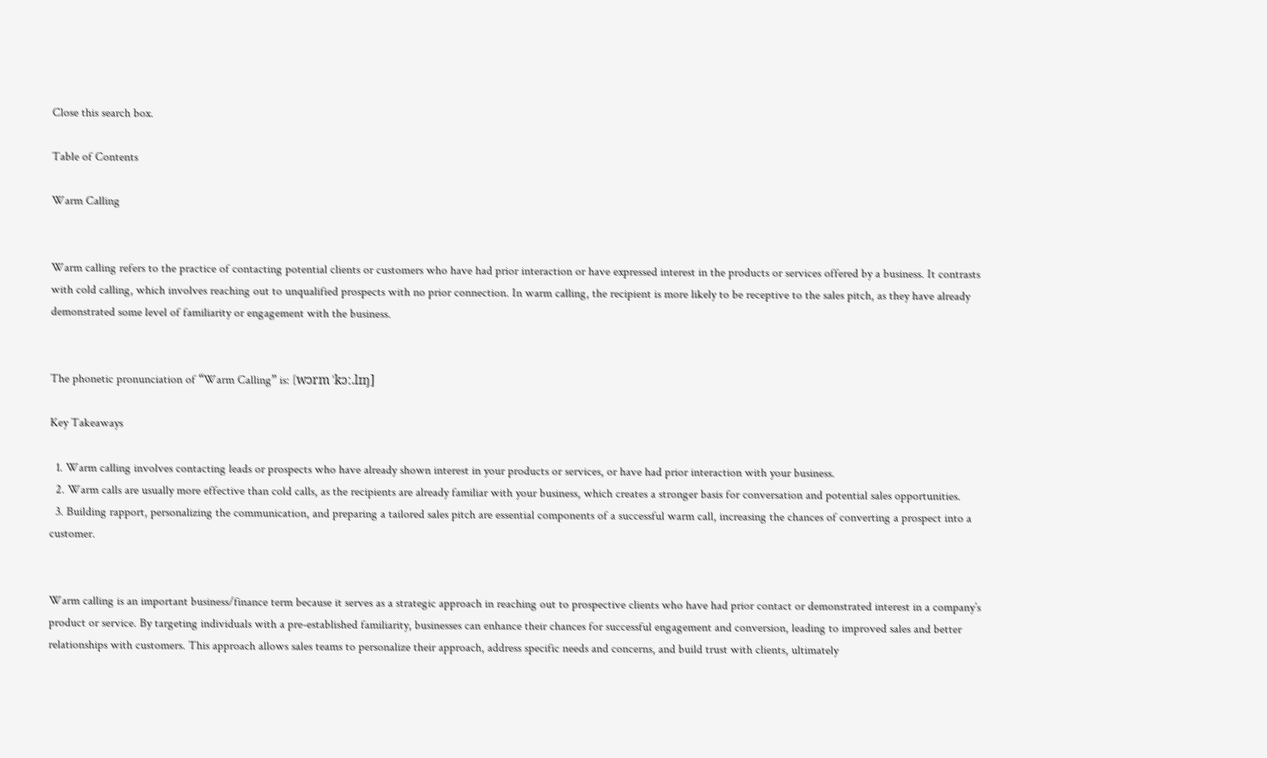Close this search box.

Table of Contents

Warm Calling


Warm calling refers to the practice of contacting potential clients or customers who have had prior interaction or have expressed interest in the products or services offered by a business. It contrasts with cold calling, which involves reaching out to unqualified prospects with no prior connection. In warm calling, the recipient is more likely to be receptive to the sales pitch, as they have already demonstrated some level of familiarity or engagement with the business.


The phonetic pronunciation of “Warm Calling” is: [wɔrm ˈkɔː.lɪŋ]

Key Takeaways

  1. Warm calling involves contacting leads or prospects who have already shown interest in your products or services, or have had prior interaction with your business.
  2. Warm calls are usually more effective than cold calls, as the recipients are already familiar with your business, which creates a stronger basis for conversation and potential sales opportunities.
  3. Building rapport, personalizing the communication, and preparing a tailored sales pitch are essential components of a successful warm call, increasing the chances of converting a prospect into a customer.


Warm calling is an important business/finance term because it serves as a strategic approach in reaching out to prospective clients who have had prior contact or demonstrated interest in a company’s product or service. By targeting individuals with a pre-established familiarity, businesses can enhance their chances for successful engagement and conversion, leading to improved sales and better relationships with customers. This approach allows sales teams to personalize their approach, address specific needs and concerns, and build trust with clients, ultimately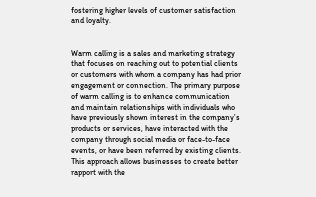fostering higher levels of customer satisfaction and loyalty.


Warm calling is a sales and marketing strategy that focuses on reaching out to potential clients or customers with whom a company has had prior engagement or connection. The primary purpose of warm calling is to enhance communication and maintain relationships with individuals who have previously shown interest in the company’s products or services, have interacted with the company through social media or face-to-face events, or have been referred by existing clients. This approach allows businesses to create better rapport with the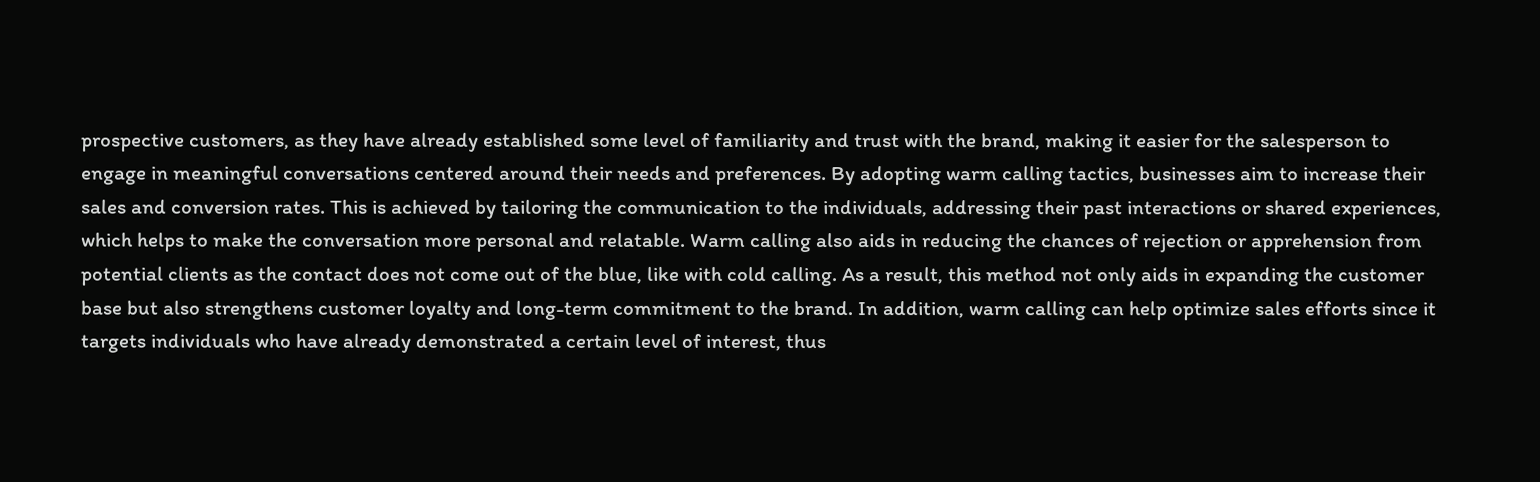prospective customers, as they have already established some level of familiarity and trust with the brand, making it easier for the salesperson to engage in meaningful conversations centered around their needs and preferences. By adopting warm calling tactics, businesses aim to increase their sales and conversion rates. This is achieved by tailoring the communication to the individuals, addressing their past interactions or shared experiences, which helps to make the conversation more personal and relatable. Warm calling also aids in reducing the chances of rejection or apprehension from potential clients as the contact does not come out of the blue, like with cold calling. As a result, this method not only aids in expanding the customer base but also strengthens customer loyalty and long-term commitment to the brand. In addition, warm calling can help optimize sales efforts since it targets individuals who have already demonstrated a certain level of interest, thus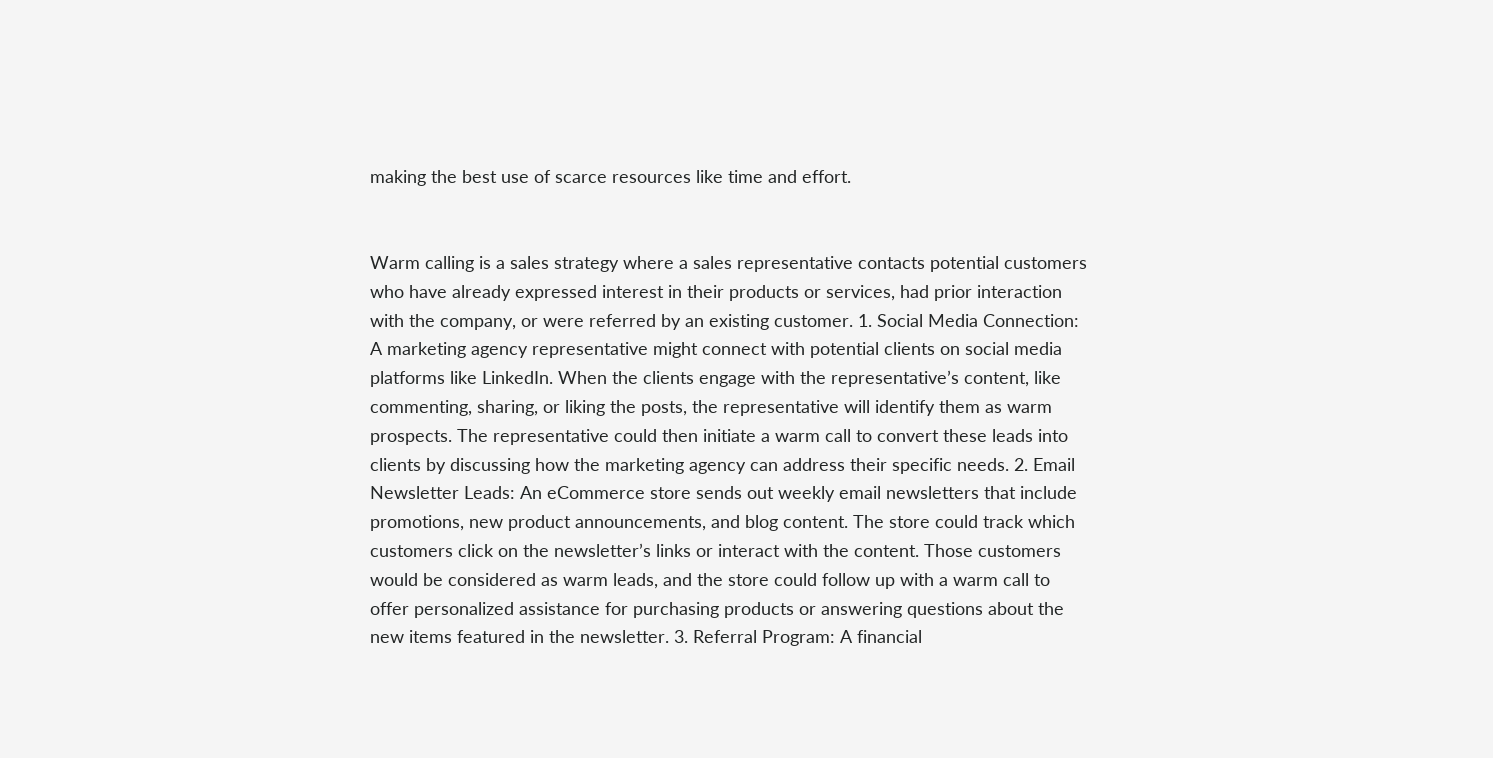making the best use of scarce resources like time and effort.


Warm calling is a sales strategy where a sales representative contacts potential customers who have already expressed interest in their products or services, had prior interaction with the company, or were referred by an existing customer. 1. Social Media Connection: A marketing agency representative might connect with potential clients on social media platforms like LinkedIn. When the clients engage with the representative’s content, like commenting, sharing, or liking the posts, the representative will identify them as warm prospects. The representative could then initiate a warm call to convert these leads into clients by discussing how the marketing agency can address their specific needs. 2. Email Newsletter Leads: An eCommerce store sends out weekly email newsletters that include promotions, new product announcements, and blog content. The store could track which customers click on the newsletter’s links or interact with the content. Those customers would be considered as warm leads, and the store could follow up with a warm call to offer personalized assistance for purchasing products or answering questions about the new items featured in the newsletter. 3. Referral Program: A financial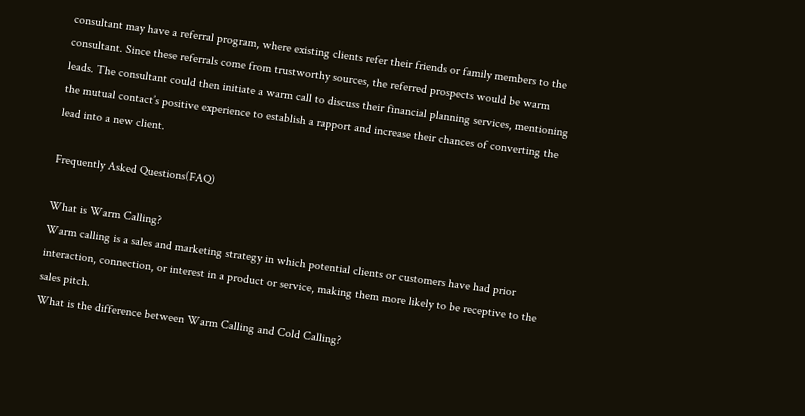consultant may have a referral program, where existing clients refer their friends or family members to the consultant. Since these referrals come from trustworthy sources, the referred prospects would be warm leads. The consultant could then initiate a warm call to discuss their financial planning services, mentioning the mutual contact’s positive experience to establish a rapport and increase their chances of converting the lead into a new client.

Frequently Asked Questions(FAQ)

What is Warm Calling?
Warm calling is a sales and marketing strategy in which potential clients or customers have had prior interaction, connection, or interest in a product or service, making them more likely to be receptive to the sales pitch.
What is the difference between Warm Calling and Cold Calling?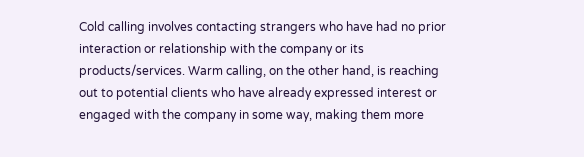Cold calling involves contacting strangers who have had no prior interaction or relationship with the company or its products/services. Warm calling, on the other hand, is reaching out to potential clients who have already expressed interest or engaged with the company in some way, making them more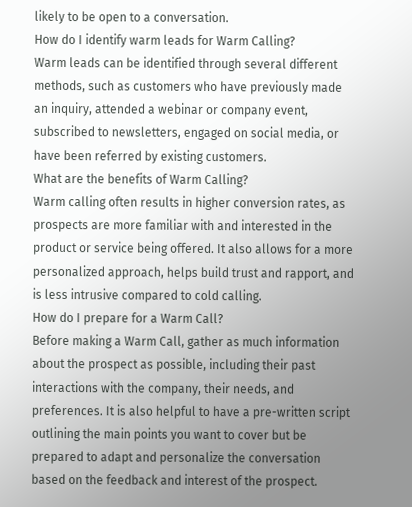likely to be open to a conversation.
How do I identify warm leads for Warm Calling?
Warm leads can be identified through several different methods, such as customers who have previously made an inquiry, attended a webinar or company event, subscribed to newsletters, engaged on social media, or have been referred by existing customers.
What are the benefits of Warm Calling?
Warm calling often results in higher conversion rates, as prospects are more familiar with and interested in the product or service being offered. It also allows for a more personalized approach, helps build trust and rapport, and is less intrusive compared to cold calling.
How do I prepare for a Warm Call?
Before making a Warm Call, gather as much information about the prospect as possible, including their past interactions with the company, their needs, and preferences. It is also helpful to have a pre-written script outlining the main points you want to cover but be prepared to adapt and personalize the conversation based on the feedback and interest of the prospect.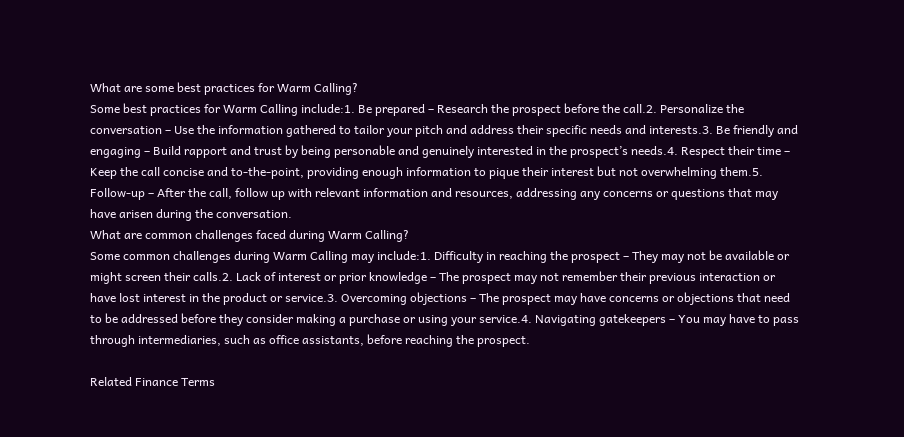What are some best practices for Warm Calling?
Some best practices for Warm Calling include:1. Be prepared – Research the prospect before the call.2. Personalize the conversation – Use the information gathered to tailor your pitch and address their specific needs and interests.3. Be friendly and engaging – Build rapport and trust by being personable and genuinely interested in the prospect’s needs.4. Respect their time – Keep the call concise and to-the-point, providing enough information to pique their interest but not overwhelming them.5. Follow-up – After the call, follow up with relevant information and resources, addressing any concerns or questions that may have arisen during the conversation.
What are common challenges faced during Warm Calling?
Some common challenges during Warm Calling may include:1. Difficulty in reaching the prospect – They may not be available or might screen their calls.2. Lack of interest or prior knowledge – The prospect may not remember their previous interaction or have lost interest in the product or service.3. Overcoming objections – The prospect may have concerns or objections that need to be addressed before they consider making a purchase or using your service.4. Navigating gatekeepers – You may have to pass through intermediaries, such as office assistants, before reaching the prospect.

Related Finance Terms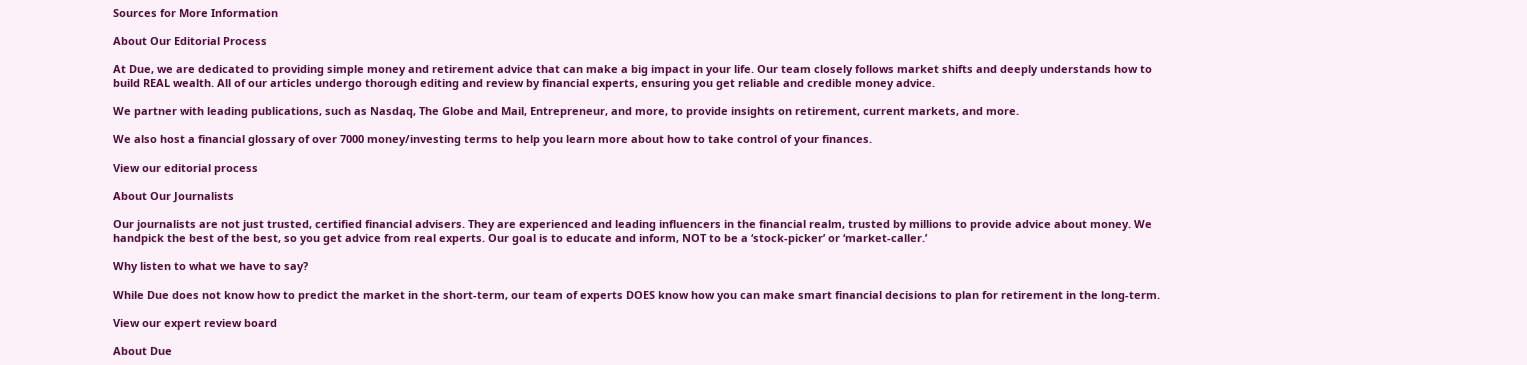Sources for More Information

About Our Editorial Process

At Due, we are dedicated to providing simple money and retirement advice that can make a big impact in your life. Our team closely follows market shifts and deeply understands how to build REAL wealth. All of our articles undergo thorough editing and review by financial experts, ensuring you get reliable and credible money advice.

We partner with leading publications, such as Nasdaq, The Globe and Mail, Entrepreneur, and more, to provide insights on retirement, current markets, and more.

We also host a financial glossary of over 7000 money/investing terms to help you learn more about how to take control of your finances.

View our editorial process

About Our Journalists

Our journalists are not just trusted, certified financial advisers. They are experienced and leading influencers in the financial realm, trusted by millions to provide advice about money. We handpick the best of the best, so you get advice from real experts. Our goal is to educate and inform, NOT to be a ‘stock-picker’ or ‘market-caller.’

Why listen to what we have to say?

While Due does not know how to predict the market in the short-term, our team of experts DOES know how you can make smart financial decisions to plan for retirement in the long-term.

View our expert review board

About Due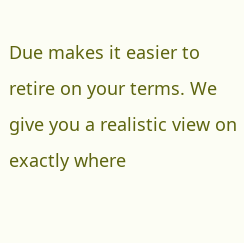Due makes it easier to retire on your terms. We give you a realistic view on exactly where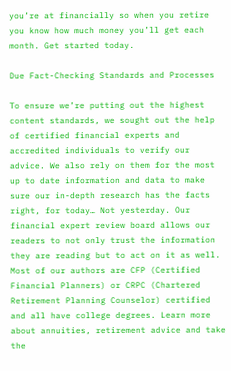you’re at financially so when you retire you know how much money you’ll get each month. Get started today.

Due Fact-Checking Standards and Processes

To ensure we’re putting out the highest content standards, we sought out the help of certified financial experts and accredited individuals to verify our advice. We also rely on them for the most up to date information and data to make sure our in-depth research has the facts right, for today… Not yesterday. Our financial expert review board allows our readers to not only trust the information they are reading but to act on it as well. Most of our authors are CFP (Certified Financial Planners) or CRPC (Chartered Retirement Planning Counselor) certified and all have college degrees. Learn more about annuities, retirement advice and take the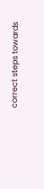correct steps towards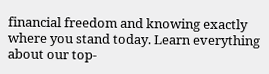financial freedom and knowing exactly where you stand today. Learn everything about our top-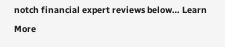notch financial expert reviews below… Learn More